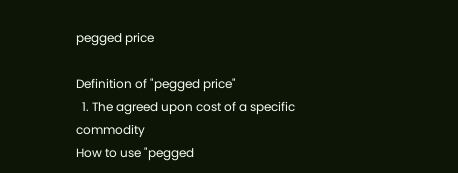pegged price

Definition of "pegged price"
  1. The agreed upon cost of a specific commodity
How to use "pegged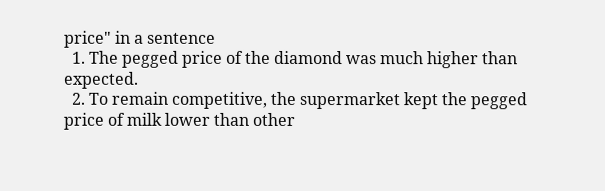price" in a sentence
  1. The pegged price of the diamond was much higher than expected.
  2. To remain competitive, the supermarket kept the pegged price of milk lower than other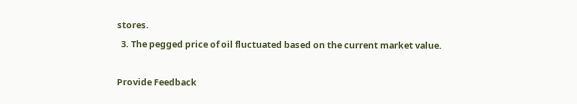stores.
  3. The pegged price of oil fluctuated based on the current market value.

Provide Feedback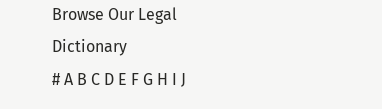Browse Our Legal Dictionary
# A B C D E F G H I J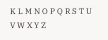K L M N O P Q R S T U V W X Y Z